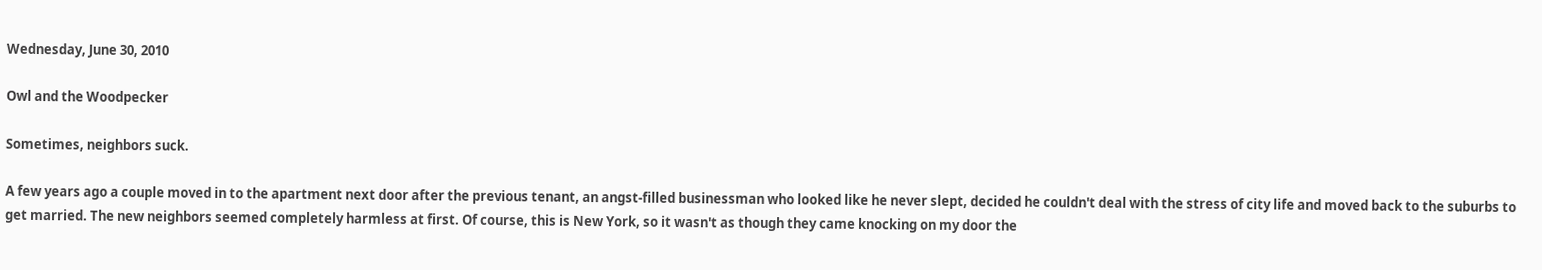Wednesday, June 30, 2010

Owl and the Woodpecker

Sometimes, neighbors suck.

A few years ago a couple moved in to the apartment next door after the previous tenant, an angst-filled businessman who looked like he never slept, decided he couldn't deal with the stress of city life and moved back to the suburbs to get married. The new neighbors seemed completely harmless at first. Of course, this is New York, so it wasn't as though they came knocking on my door the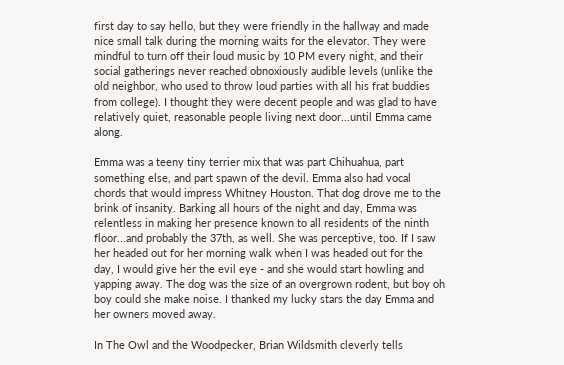first day to say hello, but they were friendly in the hallway and made nice small talk during the morning waits for the elevator. They were mindful to turn off their loud music by 10 PM every night, and their social gatherings never reached obnoxiously audible levels (unlike the old neighbor, who used to throw loud parties with all his frat buddies from college). I thought they were decent people and was glad to have relatively quiet, reasonable people living next door...until Emma came along.

Emma was a teeny tiny terrier mix that was part Chihuahua, part something else, and part spawn of the devil. Emma also had vocal chords that would impress Whitney Houston. That dog drove me to the brink of insanity. Barking all hours of the night and day, Emma was relentless in making her presence known to all residents of the ninth floor...and probably the 37th, as well. She was perceptive, too. If I saw her headed out for her morning walk when I was headed out for the day, I would give her the evil eye - and she would start howling and yapping away. The dog was the size of an overgrown rodent, but boy oh boy could she make noise. I thanked my lucky stars the day Emma and her owners moved away.

In The Owl and the Woodpecker, Brian Wildsmith cleverly tells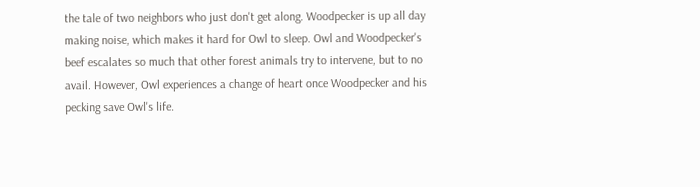the tale of two neighbors who just don't get along. Woodpecker is up all day making noise, which makes it hard for Owl to sleep. Owl and Woodpecker's beef escalates so much that other forest animals try to intervene, but to no avail. However, Owl experiences a change of heart once Woodpecker and his pecking save Owl's life.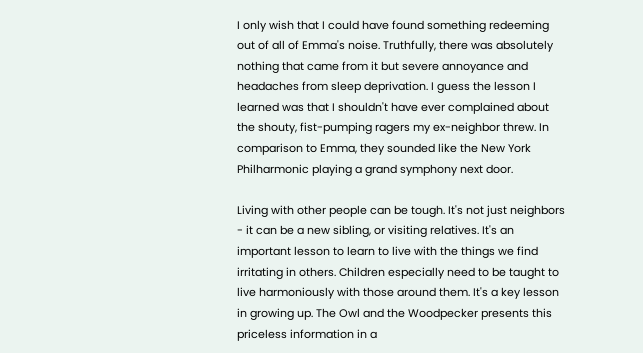I only wish that I could have found something redeeming out of all of Emma's noise. Truthfully, there was absolutely nothing that came from it but severe annoyance and headaches from sleep deprivation. I guess the lesson I learned was that I shouldn't have ever complained about the shouty, fist-pumping ragers my ex-neighbor threw. In comparison to Emma, they sounded like the New York Philharmonic playing a grand symphony next door.

Living with other people can be tough. It's not just neighbors - it can be a new sibling, or visiting relatives. It's an important lesson to learn to live with the things we find irritating in others. Children especially need to be taught to live harmoniously with those around them. It's a key lesson in growing up. The Owl and the Woodpecker presents this priceless information in a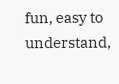fun, easy to understand,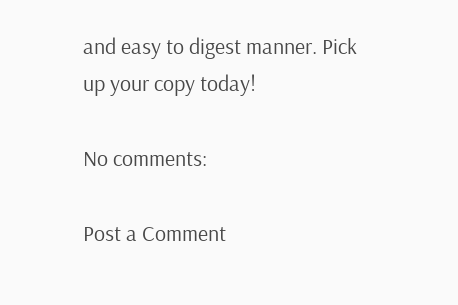and easy to digest manner. Pick up your copy today!

No comments:

Post a Comment